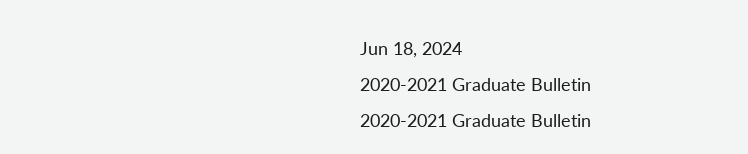Jun 18, 2024
2020-2021 Graduate Bulletin
2020-2021 Graduate Bulletin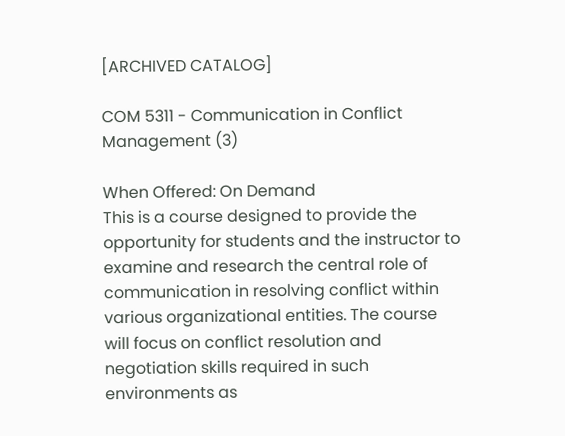[ARCHIVED CATALOG]

COM 5311 - Communication in Conflict Management (3)

When Offered: On Demand
This is a course designed to provide the opportunity for students and the instructor to examine and research the central role of communication in resolving conflict within various organizational entities. The course will focus on conflict resolution and negotiation skills required in such environments as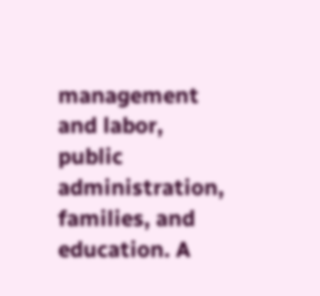management and labor, public administration, families, and education. A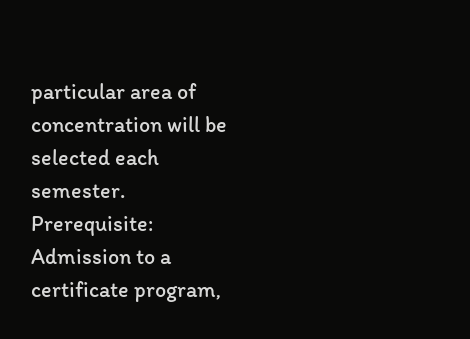particular area of concentration will be selected each semester.
Prerequisite: Admission to a certificate program,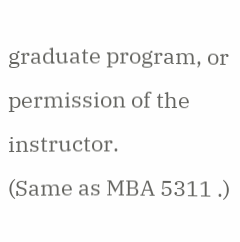graduate program, or permission of the instructor.
(Same as MBA 5311 .)